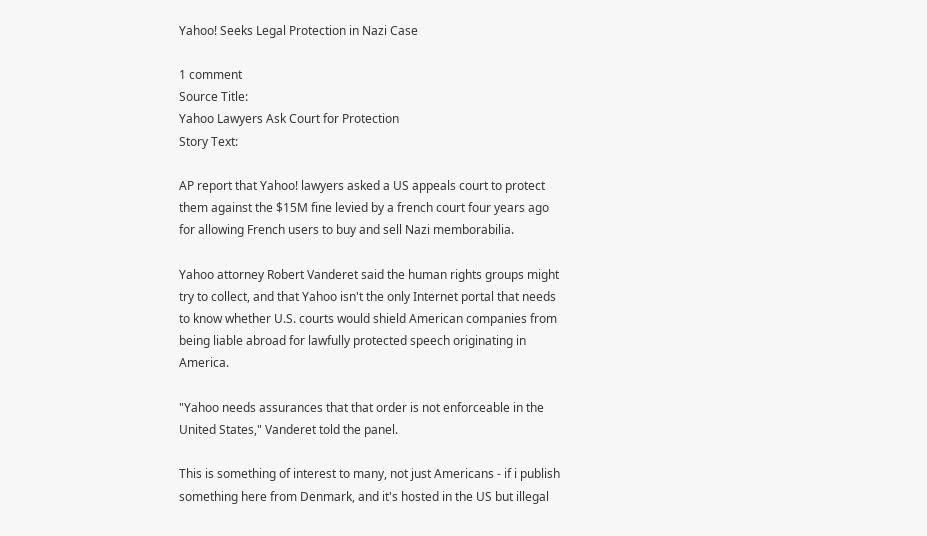Yahoo! Seeks Legal Protection in Nazi Case

1 comment
Source Title:
Yahoo Lawyers Ask Court for Protection
Story Text:

AP report that Yahoo! lawyers asked a US appeals court to protect them against the $15M fine levied by a french court four years ago for allowing French users to buy and sell Nazi memborabilia.

Yahoo attorney Robert Vanderet said the human rights groups might try to collect, and that Yahoo isn't the only Internet portal that needs to know whether U.S. courts would shield American companies from being liable abroad for lawfully protected speech originating in America.

"Yahoo needs assurances that that order is not enforceable in the United States," Vanderet told the panel.

This is something of interest to many, not just Americans - if i publish something here from Denmark, and it's hosted in the US but illegal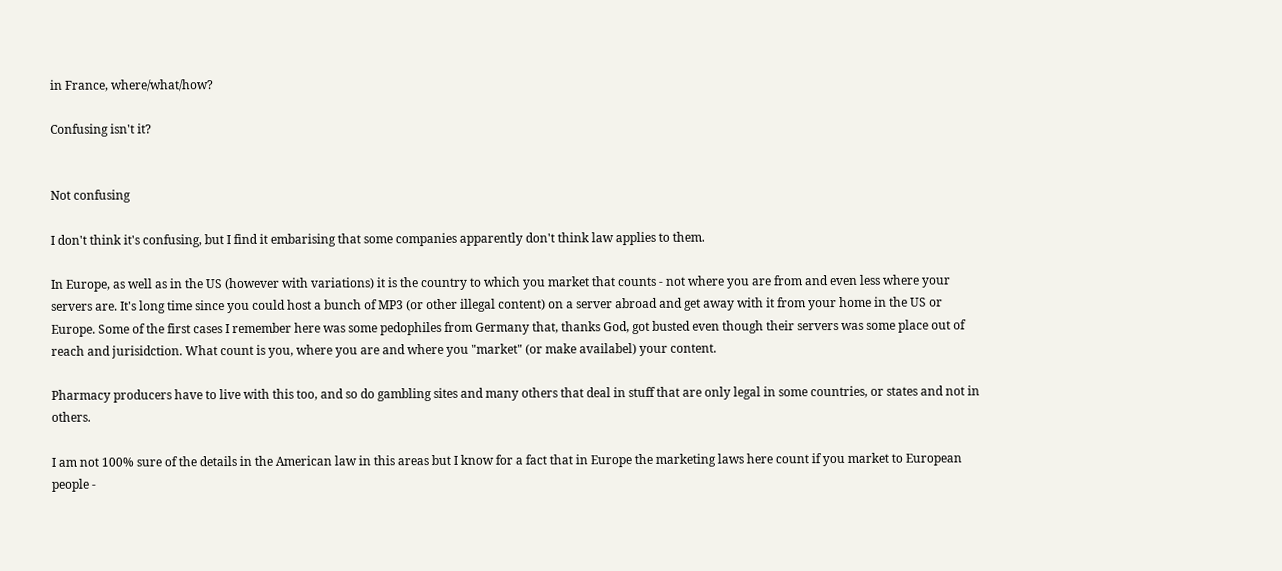in France, where/what/how?

Confusing isn't it?


Not confusing

I don't think it's confusing, but I find it embarising that some companies apparently don't think law applies to them.

In Europe, as well as in the US (however with variations) it is the country to which you market that counts - not where you are from and even less where your servers are. It's long time since you could host a bunch of MP3 (or other illegal content) on a server abroad and get away with it from your home in the US or Europe. Some of the first cases I remember here was some pedophiles from Germany that, thanks God, got busted even though their servers was some place out of reach and jurisidction. What count is you, where you are and where you "market" (or make availabel) your content.

Pharmacy producers have to live with this too, and so do gambling sites and many others that deal in stuff that are only legal in some countries, or states and not in others.

I am not 100% sure of the details in the American law in this areas but I know for a fact that in Europe the marketing laws here count if you market to European people -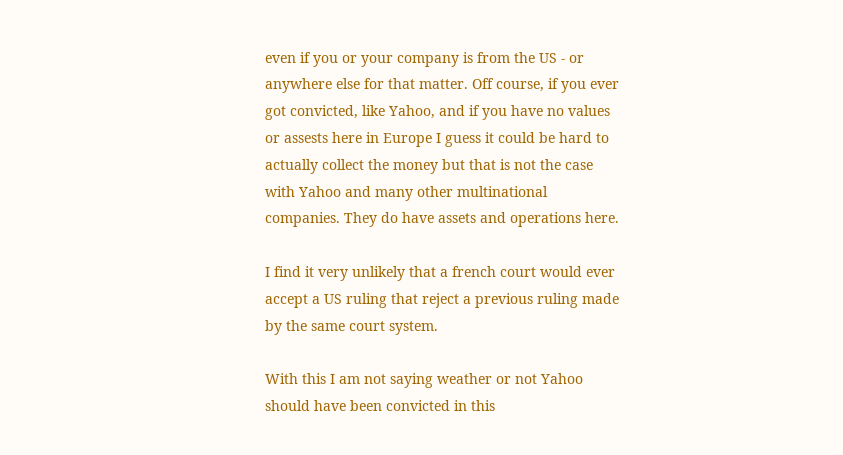even if you or your company is from the US - or anywhere else for that matter. Off course, if you ever got convicted, like Yahoo, and if you have no values or assests here in Europe I guess it could be hard to actually collect the money but that is not the case with Yahoo and many other multinational companies. They do have assets and operations here.

I find it very unlikely that a french court would ever accept a US ruling that reject a previous ruling made by the same court system.

With this I am not saying weather or not Yahoo should have been convicted in this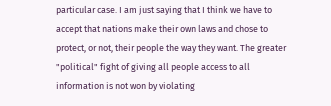particular case. I am just saying that I think we have to accept that nations make their own laws and chose to protect, or not, their people the way they want. The greater "political" fight of giving all people access to all information is not won by violating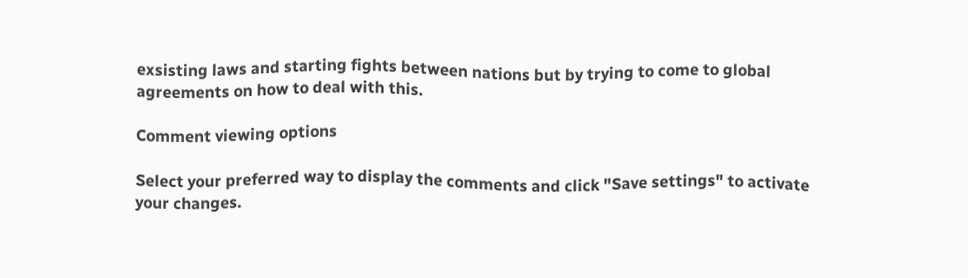exsisting laws and starting fights between nations but by trying to come to global agreements on how to deal with this.

Comment viewing options

Select your preferred way to display the comments and click "Save settings" to activate your changes.